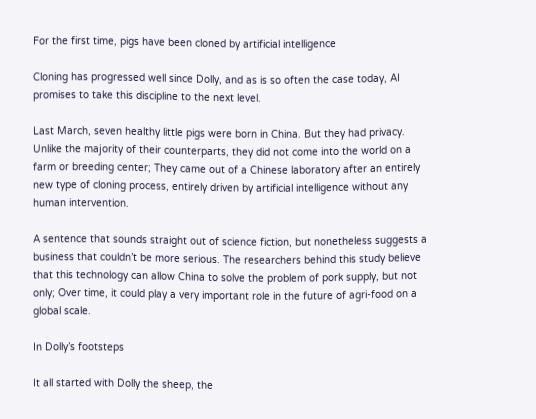For the first time, pigs have been cloned by artificial intelligence

Cloning has progressed well since Dolly, and as is so often the case today, AI promises to take this discipline to the next level.

Last March, seven healthy little pigs were born in China. But they had privacy. Unlike the majority of their counterparts, they did not come into the world on a farm or breeding center; They came out of a Chinese laboratory after an entirely new type of cloning process, entirely driven by artificial intelligence without any human intervention.

A sentence that sounds straight out of science fiction, but nonetheless suggests a business that couldn’t be more serious. The researchers behind this study believe that this technology can allow China to solve the problem of pork supply, but not only; Over time, it could play a very important role in the future of agri-food on a global scale.

In Dolly’s footsteps

It all started with Dolly the sheep, the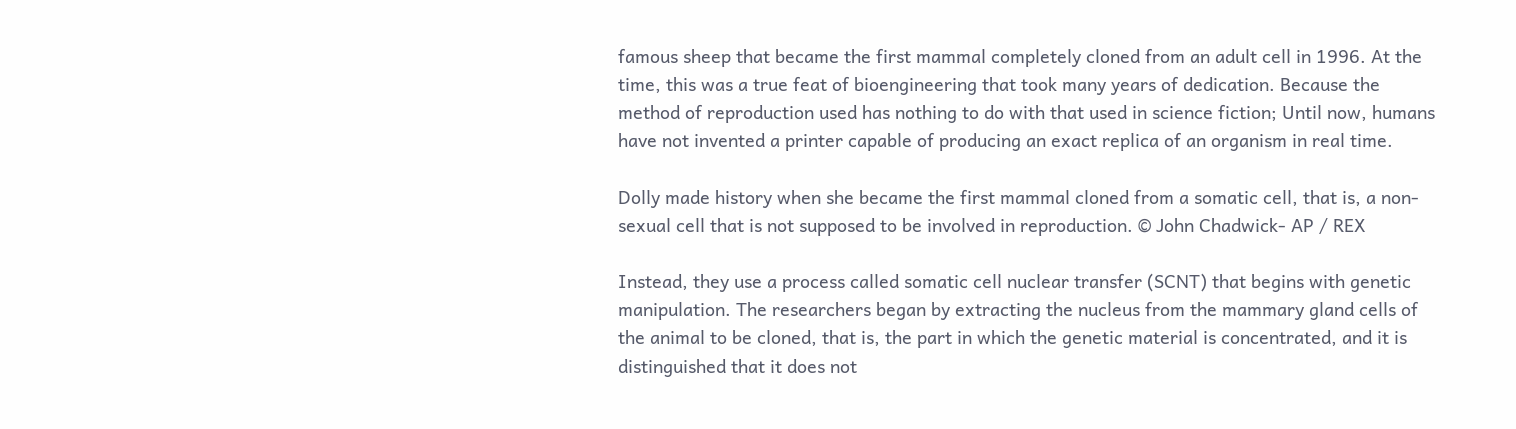famous sheep that became the first mammal completely cloned from an adult cell in 1996. At the time, this was a true feat of bioengineering that took many years of dedication. Because the method of reproduction used has nothing to do with that used in science fiction; Until now, humans have not invented a printer capable of producing an exact replica of an organism in real time.

Dolly made history when she became the first mammal cloned from a somatic cell, that is, a non-sexual cell that is not supposed to be involved in reproduction. © John Chadwick- AP / REX

Instead, they use a process called somatic cell nuclear transfer (SCNT) that begins with genetic manipulation. The researchers began by extracting the nucleus from the mammary gland cells of the animal to be cloned, that is, the part in which the genetic material is concentrated, and it is distinguished that it does not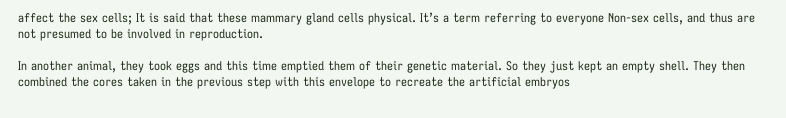affect the sex cells; It is said that these mammary gland cells physical. It’s a term referring to everyone Non-sex cells, and thus are not presumed to be involved in reproduction.

In another animal, they took eggs and this time emptied them of their genetic material. So they just kept an empty shell. They then combined the cores taken in the previous step with this envelope to recreate the artificial embryos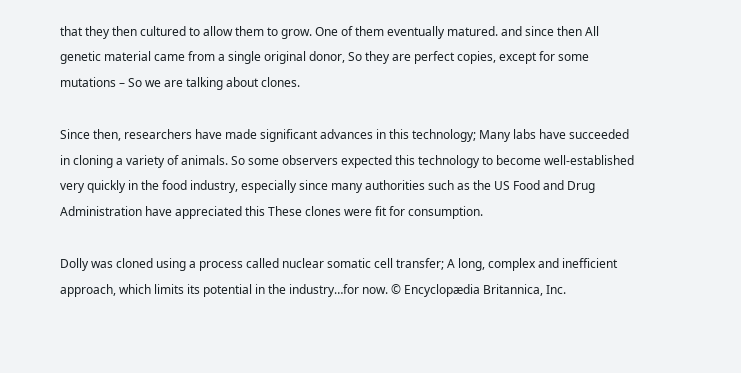that they then cultured to allow them to grow. One of them eventually matured. and since then All genetic material came from a single original donor, So they are perfect copies, except for some mutations – So we are talking about clones.

Since then, researchers have made significant advances in this technology; Many labs have succeeded in cloning a variety of animals. So some observers expected this technology to become well-established very quickly in the food industry, especially since many authorities such as the US Food and Drug Administration have appreciated this These clones were fit for consumption.

Dolly was cloned using a process called nuclear somatic cell transfer; A long, complex and inefficient approach, which limits its potential in the industry…for now. © Encyclopædia Britannica, Inc.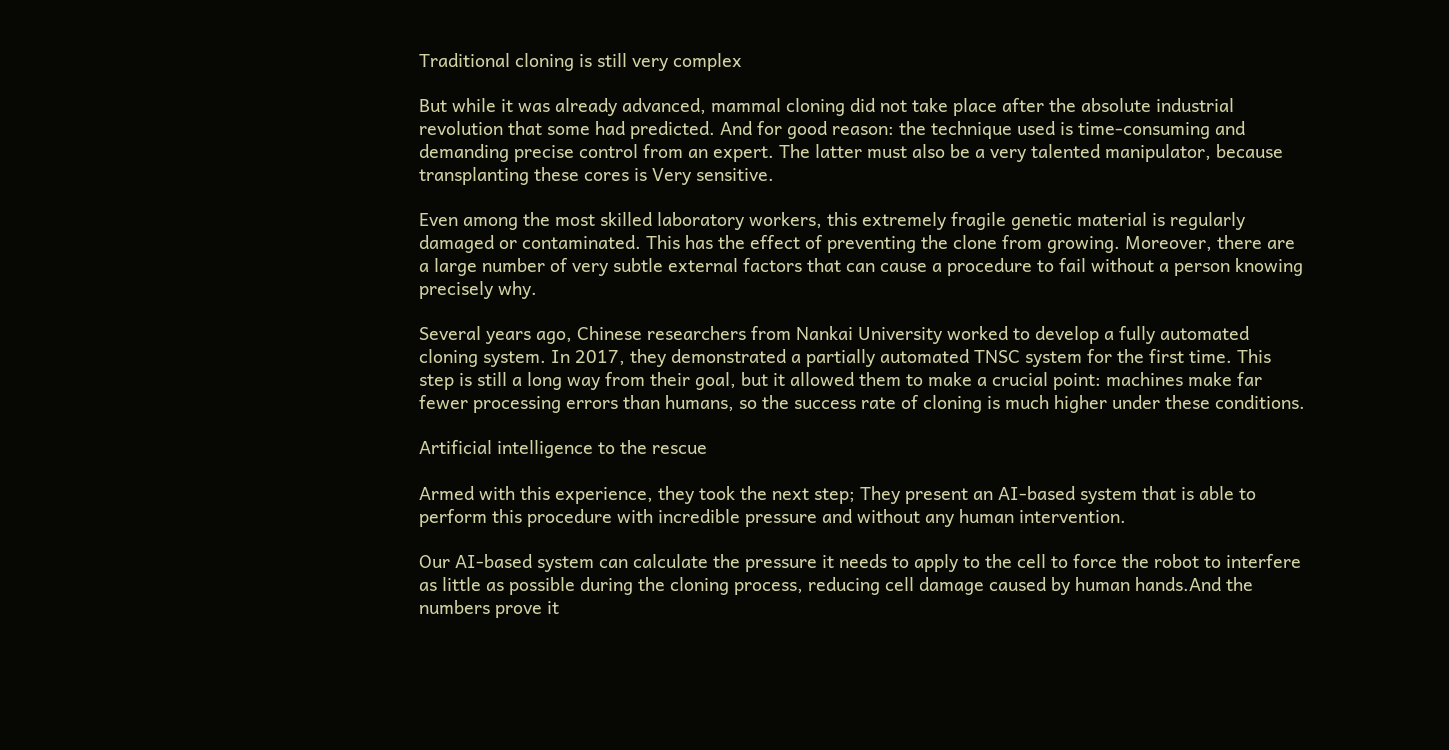Traditional cloning is still very complex

But while it was already advanced, mammal cloning did not take place after the absolute industrial revolution that some had predicted. And for good reason: the technique used is time-consuming and demanding precise control from an expert. The latter must also be a very talented manipulator, because transplanting these cores is Very sensitive.

Even among the most skilled laboratory workers, this extremely fragile genetic material is regularly damaged or contaminated. This has the effect of preventing the clone from growing. Moreover, there are a large number of very subtle external factors that can cause a procedure to fail without a person knowing precisely why.

Several years ago, Chinese researchers from Nankai University worked to develop a fully automated cloning system. In 2017, they demonstrated a partially automated TNSC system for the first time. This step is still a long way from their goal, but it allowed them to make a crucial point: machines make far fewer processing errors than humans, so the success rate of cloning is much higher under these conditions.

Artificial intelligence to the rescue

Armed with this experience, they took the next step; They present an AI-based system that is able to perform this procedure with incredible pressure and without any human intervention.

Our AI-based system can calculate the pressure it needs to apply to the cell to force the robot to interfere as little as possible during the cloning process, reducing cell damage caused by human hands.And the numbers prove it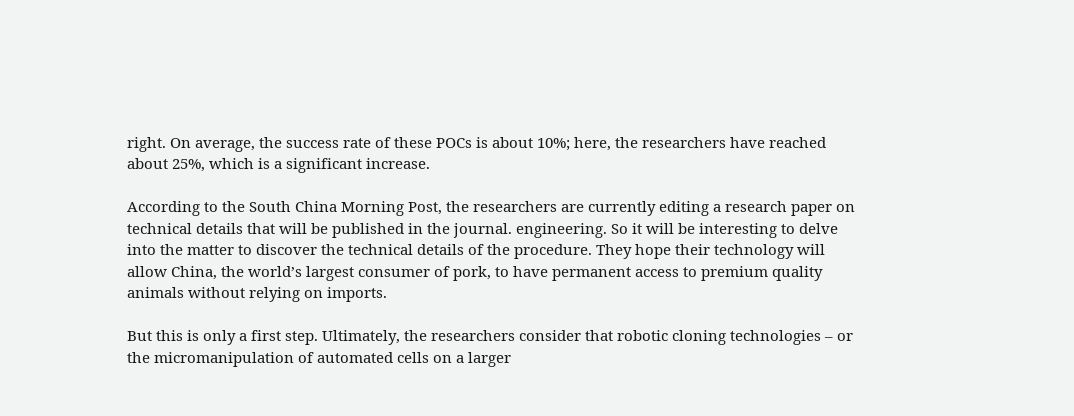right. On average, the success rate of these POCs is about 10%; here, the researchers have reached about 25%, which is a significant increase.

According to the South China Morning Post, the researchers are currently editing a research paper on technical details that will be published in the journal. engineering. So it will be interesting to delve into the matter to discover the technical details of the procedure. They hope their technology will allow China, the world’s largest consumer of pork, to have permanent access to premium quality animals without relying on imports.

But this is only a first step. Ultimately, the researchers consider that robotic cloning technologies – or the micromanipulation of automated cells on a larger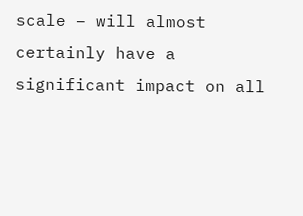scale – will almost certainly have a significant impact on all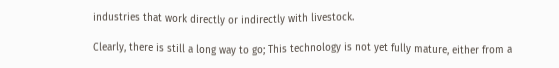industries that work directly or indirectly with livestock.

Clearly, there is still a long way to go; This technology is not yet fully mature, either from a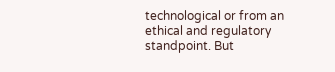technological or from an ethical and regulatory standpoint. But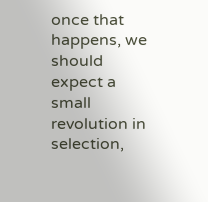once that happens, we should expect a small revolution in selection,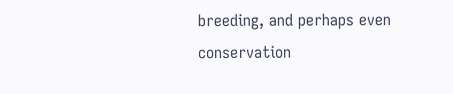breeding, and perhaps even conservation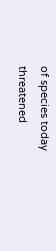of species today threatened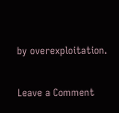by overexploitation.

Leave a Comment